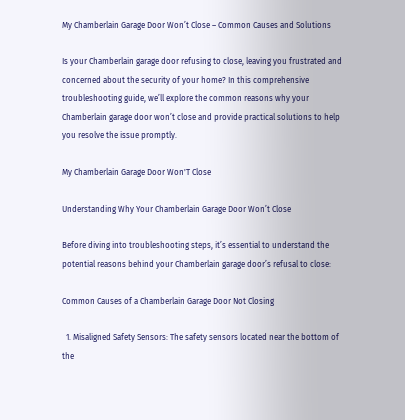My Chamberlain Garage Door Won’t Close – Common Causes and Solutions

Is your Chamberlain garage door refusing to close, leaving you frustrated and concerned about the security of your home? In this comprehensive troubleshooting guide, we’ll explore the common reasons why your Chamberlain garage door won’t close and provide practical solutions to help you resolve the issue promptly.

My Chamberlain Garage Door Won'T Close

Understanding Why Your Chamberlain Garage Door Won’t Close

Before diving into troubleshooting steps, it’s essential to understand the potential reasons behind your Chamberlain garage door’s refusal to close:

Common Causes of a Chamberlain Garage Door Not Closing

  1. Misaligned Safety Sensors: The safety sensors located near the bottom of the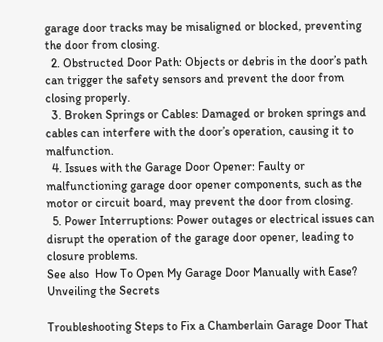garage door tracks may be misaligned or blocked, preventing the door from closing.
  2. Obstructed Door Path: Objects or debris in the door’s path can trigger the safety sensors and prevent the door from closing properly.
  3. Broken Springs or Cables: Damaged or broken springs and cables can interfere with the door’s operation, causing it to malfunction.
  4. Issues with the Garage Door Opener: Faulty or malfunctioning garage door opener components, such as the motor or circuit board, may prevent the door from closing.
  5. Power Interruptions: Power outages or electrical issues can disrupt the operation of the garage door opener, leading to closure problems.
See also  How To Open My Garage Door Manually with Ease? Unveiling the Secrets

Troubleshooting Steps to Fix a Chamberlain Garage Door That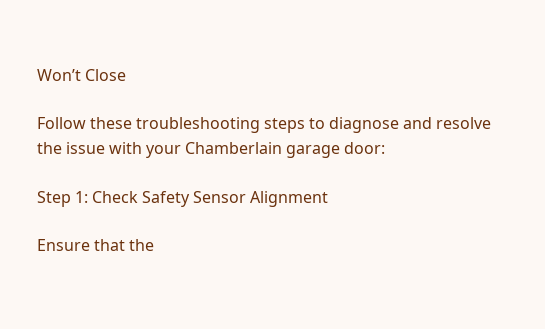Won’t Close

Follow these troubleshooting steps to diagnose and resolve the issue with your Chamberlain garage door:

Step 1: Check Safety Sensor Alignment

Ensure that the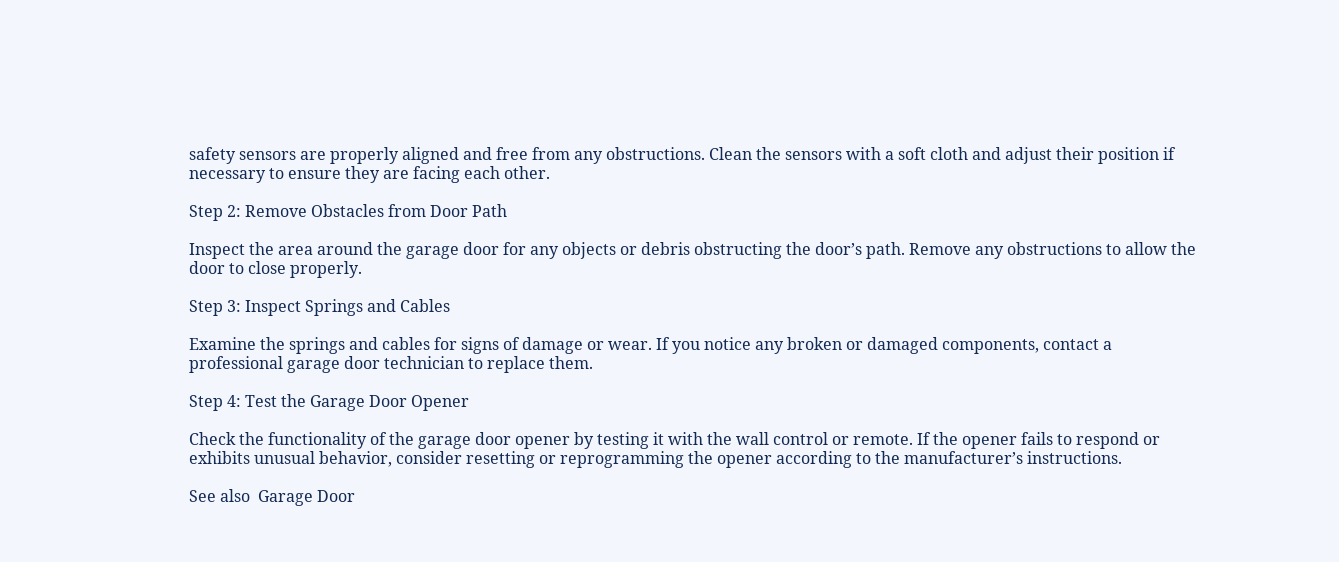safety sensors are properly aligned and free from any obstructions. Clean the sensors with a soft cloth and adjust their position if necessary to ensure they are facing each other.

Step 2: Remove Obstacles from Door Path

Inspect the area around the garage door for any objects or debris obstructing the door’s path. Remove any obstructions to allow the door to close properly.

Step 3: Inspect Springs and Cables

Examine the springs and cables for signs of damage or wear. If you notice any broken or damaged components, contact a professional garage door technician to replace them.

Step 4: Test the Garage Door Opener

Check the functionality of the garage door opener by testing it with the wall control or remote. If the opener fails to respond or exhibits unusual behavior, consider resetting or reprogramming the opener according to the manufacturer’s instructions.

See also  Garage Door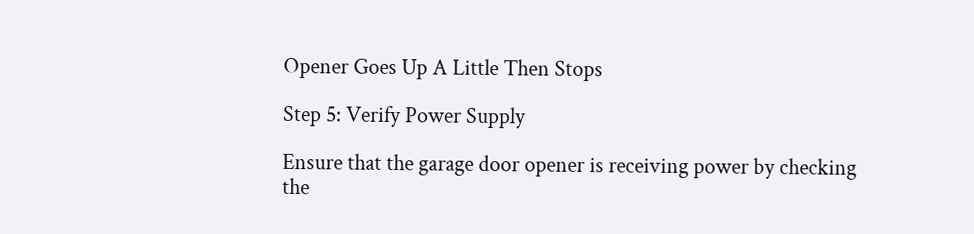Opener Goes Up A Little Then Stops

Step 5: Verify Power Supply

Ensure that the garage door opener is receiving power by checking the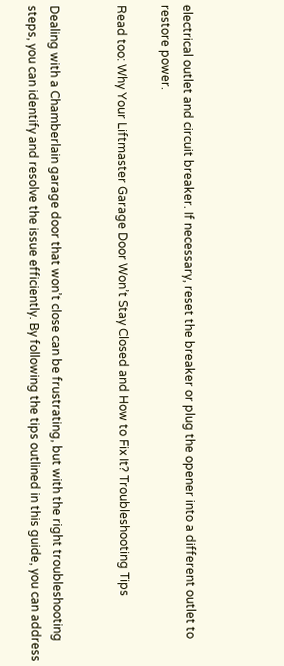electrical outlet and circuit breaker. If necessary, reset the breaker or plug the opener into a different outlet to restore power.

Read too: Why Your Liftmaster Garage Door Won’t Stay Closed and How to Fix It? Troubleshooting Tips


Dealing with a Chamberlain garage door that won’t close can be frustrating, but with the right troubleshooting steps, you can identify and resolve the issue efficiently. By following the tips outlined in this guide, you can address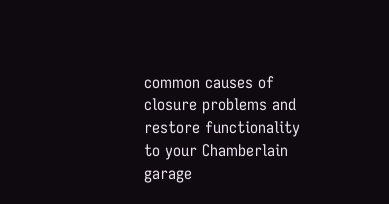common causes of closure problems and restore functionality to your Chamberlain garage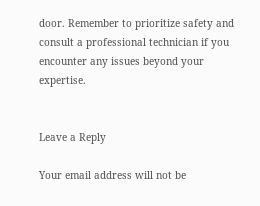door. Remember to prioritize safety and consult a professional technician if you encounter any issues beyond your expertise.


Leave a Reply

Your email address will not be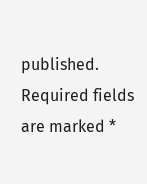published. Required fields are marked *